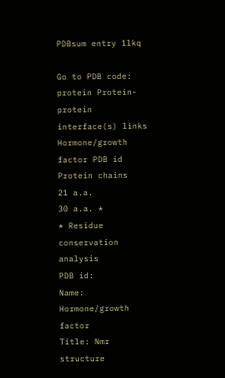PDBsum entry 1lkq

Go to PDB code:
protein Protein-protein interface(s) links
Hormone/growth factor PDB id
Protein chains
21 a.a.
30 a.a. *
* Residue conservation analysis
PDB id:
Name: Hormone/growth factor
Title: Nmr structure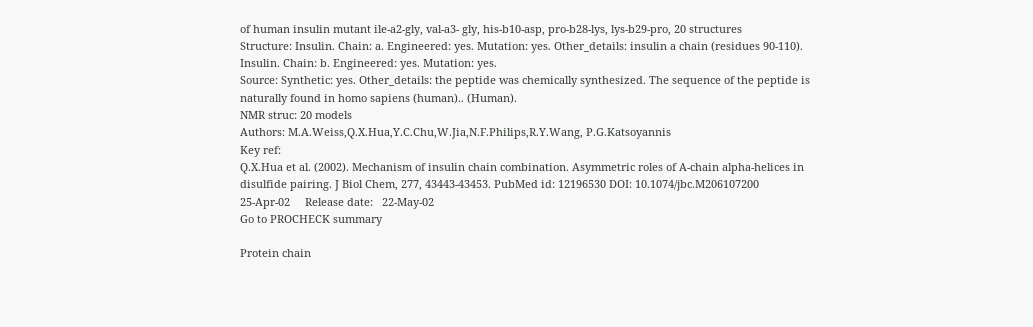of human insulin mutant ile-a2-gly, val-a3- gly, his-b10-asp, pro-b28-lys, lys-b29-pro, 20 structures
Structure: Insulin. Chain: a. Engineered: yes. Mutation: yes. Other_details: insulin a chain (residues 90-110). Insulin. Chain: b. Engineered: yes. Mutation: yes.
Source: Synthetic: yes. Other_details: the peptide was chemically synthesized. The sequence of the peptide is naturally found in homo sapiens (human).. (Human).
NMR struc: 20 models
Authors: M.A.Weiss,Q.X.Hua,Y.C.Chu,W.Jia,N.F.Philips,R.Y.Wang, P.G.Katsoyannis
Key ref:
Q.X.Hua et al. (2002). Mechanism of insulin chain combination. Asymmetric roles of A-chain alpha-helices in disulfide pairing. J Biol Chem, 277, 43443-43453. PubMed id: 12196530 DOI: 10.1074/jbc.M206107200
25-Apr-02     Release date:   22-May-02
Go to PROCHECK summary

Protein chain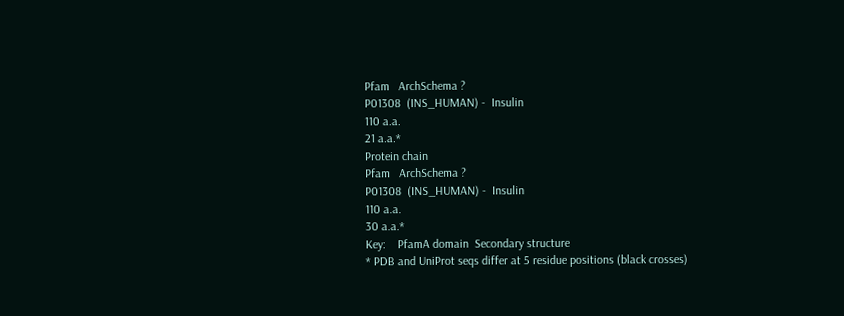Pfam   ArchSchema ?
P01308  (INS_HUMAN) -  Insulin
110 a.a.
21 a.a.*
Protein chain
Pfam   ArchSchema ?
P01308  (INS_HUMAN) -  Insulin
110 a.a.
30 a.a.*
Key:    PfamA domain  Secondary structure
* PDB and UniProt seqs differ at 5 residue positions (black crosses)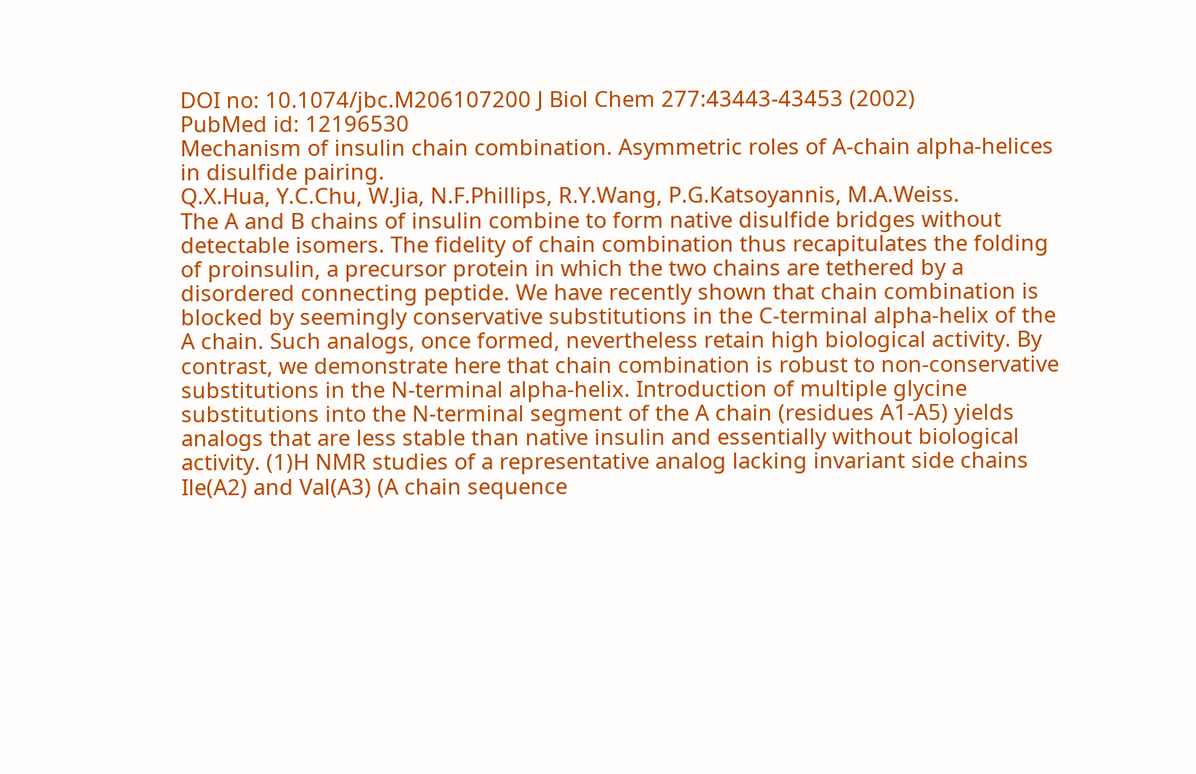DOI no: 10.1074/jbc.M206107200 J Biol Chem 277:43443-43453 (2002)
PubMed id: 12196530
Mechanism of insulin chain combination. Asymmetric roles of A-chain alpha-helices in disulfide pairing.
Q.X.Hua, Y.C.Chu, W.Jia, N.F.Phillips, R.Y.Wang, P.G.Katsoyannis, M.A.Weiss.
The A and B chains of insulin combine to form native disulfide bridges without detectable isomers. The fidelity of chain combination thus recapitulates the folding of proinsulin, a precursor protein in which the two chains are tethered by a disordered connecting peptide. We have recently shown that chain combination is blocked by seemingly conservative substitutions in the C-terminal alpha-helix of the A chain. Such analogs, once formed, nevertheless retain high biological activity. By contrast, we demonstrate here that chain combination is robust to non-conservative substitutions in the N-terminal alpha-helix. Introduction of multiple glycine substitutions into the N-terminal segment of the A chain (residues A1-A5) yields analogs that are less stable than native insulin and essentially without biological activity. (1)H NMR studies of a representative analog lacking invariant side chains Ile(A2) and Val(A3) (A chain sequence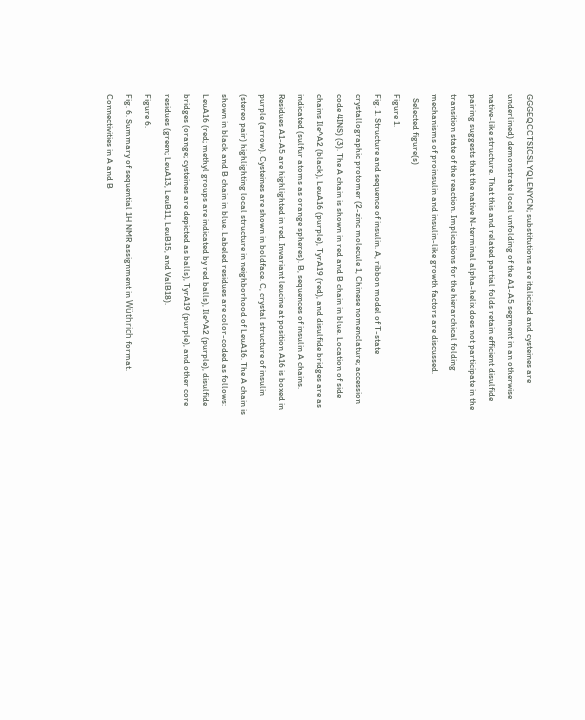GGGEQCCTSICSLYQLENYCN; substitutions are italicized and cysteines are underlined) demonstrate local unfolding of the A1-A5 segment in an otherwise native-like structure. That this and related partial folds retain efficient disulfide pairing suggests that the native N-terminal alpha-helix does not participate in the transition state of the reaction. Implications for the hierarchical folding mechanisms of proinsulin and insulin-like growth factors are discussed.
  Selected figure(s)
Figure 1.
Fig. 1. Structure and sequence of insulin. A, ribbon model of T-state crystallographic protomer (2-zinc molecule 1, Chinese nomenclature; accession code 4INS) (3). The A chain is shown in red and B chain in blue. Location of side chains Ile^A2 (black), LeuA16 (purple), TyrA19 (red), and disulfide bridges are as indicated (sulfur atoms as orange spheres). B, sequences of insulin A chains. Residues A1-A5 are highlighted in red. Invariant leucine at position A16 is boxed in purple (arrow). Cysteines are shown in boldface. C, crystal structure of insulin (stereo pair) highlighting local structure in neighborhood of LeuA16. The A chain is shown in black and B chain in blue. Labeled residues are color-coded as follows: LeuA16 (red; methyl groups are indicated by red balls), Ile^A2 (purple), disulfide bridges (orange; cysteines are depicted as balls), TyrA19 (purple), and other core residues (green; LeuA13, LeuB11, LeuB15, and ValB18).
Figure 6.
Fig. 6. Summary of sequential 1H NMR assignment in Wüthrich format. Connectivities in A and B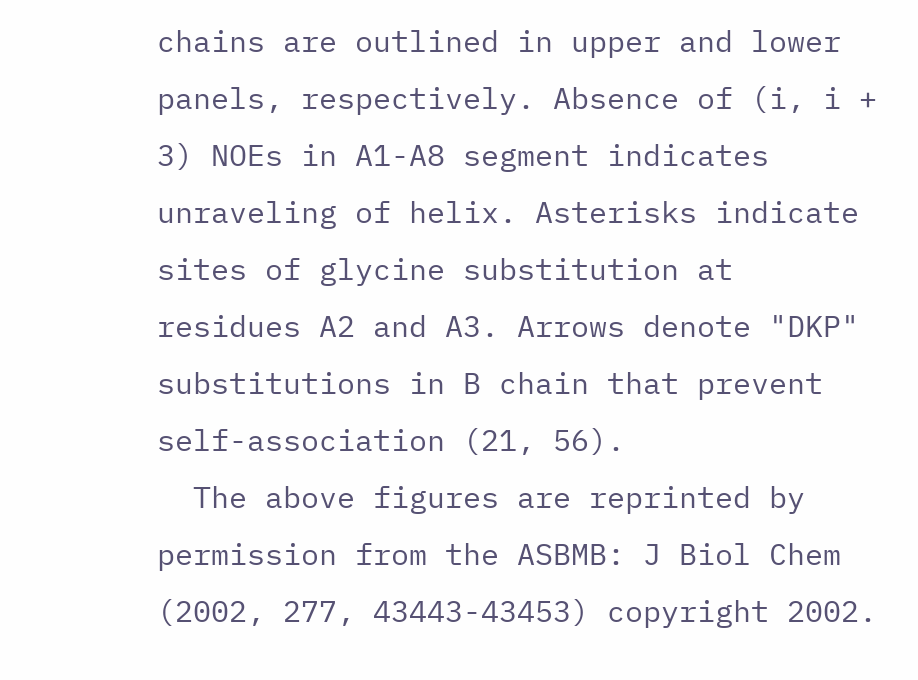chains are outlined in upper and lower panels, respectively. Absence of (i, i + 3) NOEs in A1-A8 segment indicates unraveling of helix. Asterisks indicate sites of glycine substitution at residues A2 and A3. Arrows denote "DKP" substitutions in B chain that prevent self-association (21, 56).
  The above figures are reprinted by permission from the ASBMB: J Biol Chem (2002, 277, 43443-43453) copyright 2002.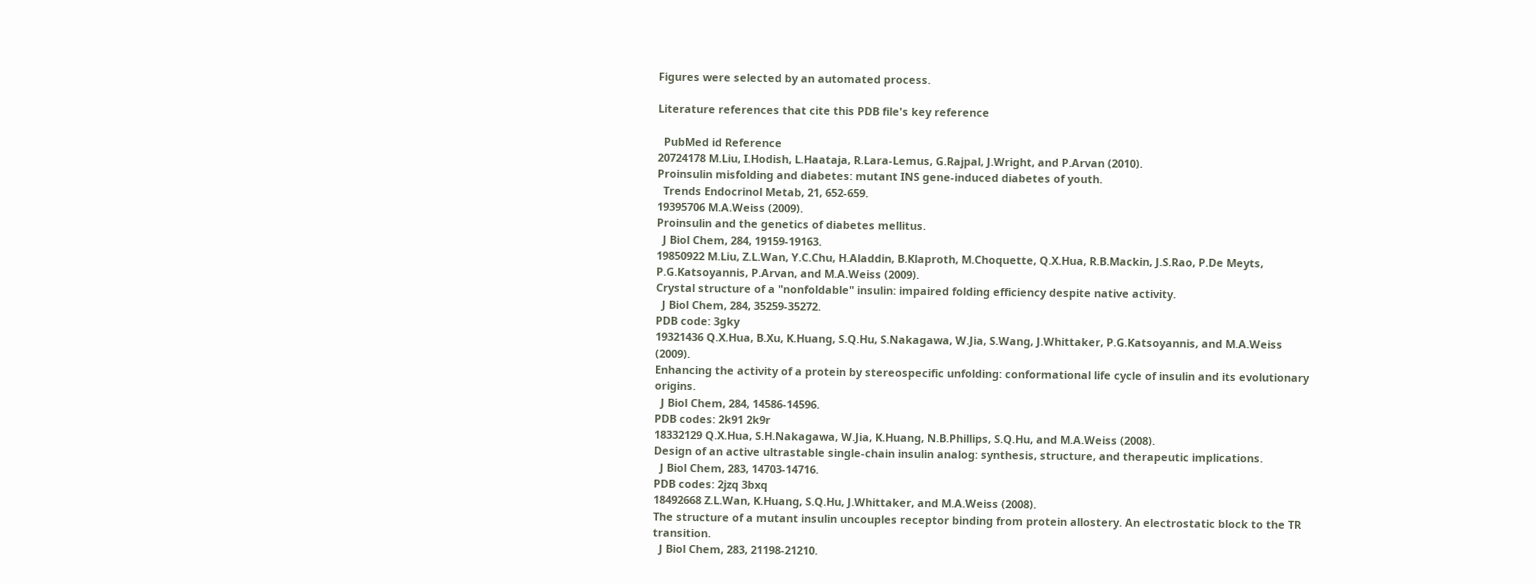Figures were selected by an automated process.

Literature references that cite this PDB file's key reference

  PubMed id Reference
20724178 M.Liu, I.Hodish, L.Haataja, R.Lara-Lemus, G.Rajpal, J.Wright, and P.Arvan (2010).
Proinsulin misfolding and diabetes: mutant INS gene-induced diabetes of youth.
  Trends Endocrinol Metab, 21, 652-659.
19395706 M.A.Weiss (2009).
Proinsulin and the genetics of diabetes mellitus.
  J Biol Chem, 284, 19159-19163.
19850922 M.Liu, Z.L.Wan, Y.C.Chu, H.Aladdin, B.Klaproth, M.Choquette, Q.X.Hua, R.B.Mackin, J.S.Rao, P.De Meyts, P.G.Katsoyannis, P.Arvan, and M.A.Weiss (2009).
Crystal structure of a "nonfoldable" insulin: impaired folding efficiency despite native activity.
  J Biol Chem, 284, 35259-35272.
PDB code: 3gky
19321436 Q.X.Hua, B.Xu, K.Huang, S.Q.Hu, S.Nakagawa, W.Jia, S.Wang, J.Whittaker, P.G.Katsoyannis, and M.A.Weiss (2009).
Enhancing the activity of a protein by stereospecific unfolding: conformational life cycle of insulin and its evolutionary origins.
  J Biol Chem, 284, 14586-14596.
PDB codes: 2k91 2k9r
18332129 Q.X.Hua, S.H.Nakagawa, W.Jia, K.Huang, N.B.Phillips, S.Q.Hu, and M.A.Weiss (2008).
Design of an active ultrastable single-chain insulin analog: synthesis, structure, and therapeutic implications.
  J Biol Chem, 283, 14703-14716.
PDB codes: 2jzq 3bxq
18492668 Z.L.Wan, K.Huang, S.Q.Hu, J.Whittaker, and M.A.Weiss (2008).
The structure of a mutant insulin uncouples receptor binding from protein allostery. An electrostatic block to the TR transition.
  J Biol Chem, 283, 21198-21210.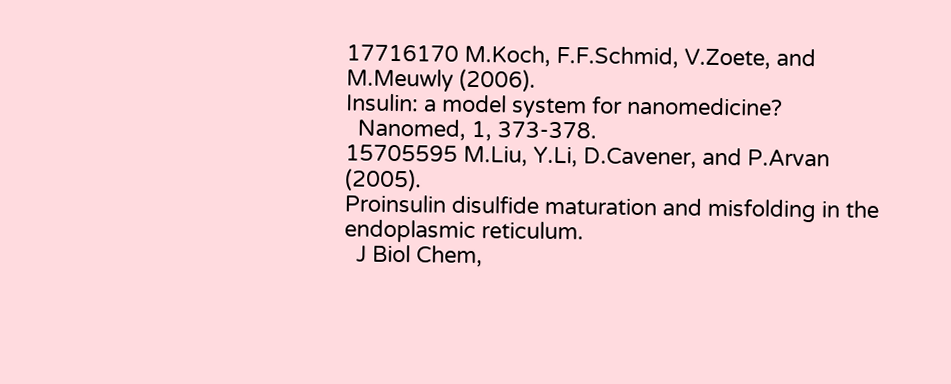17716170 M.Koch, F.F.Schmid, V.Zoete, and M.Meuwly (2006).
Insulin: a model system for nanomedicine?
  Nanomed, 1, 373-378.
15705595 M.Liu, Y.Li, D.Cavener, and P.Arvan (2005).
Proinsulin disulfide maturation and misfolding in the endoplasmic reticulum.
  J Biol Chem,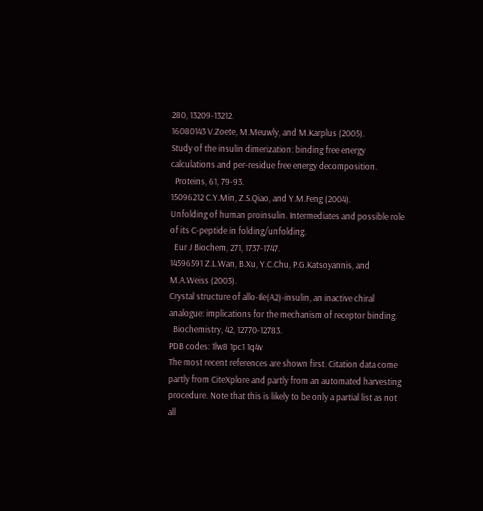280, 13209-13212.
16080143 V.Zoete, M.Meuwly, and M.Karplus (2005).
Study of the insulin dimerization: binding free energy calculations and per-residue free energy decomposition.
  Proteins, 61, 79-93.
15096212 C.Y.Min, Z.S.Qiao, and Y.M.Feng (2004).
Unfolding of human proinsulin. Intermediates and possible role of its C-peptide in folding/unfolding.
  Eur J Biochem, 271, 1737-1747.
14596591 Z.L.Wan, B.Xu, Y.C.Chu, P.G.Katsoyannis, and M.A.Weiss (2003).
Crystal structure of allo-Ile(A2)-insulin, an inactive chiral analogue: implications for the mechanism of receptor binding.
  Biochemistry, 42, 12770-12783.
PDB codes: 1lw8 1pc1 1q4v
The most recent references are shown first. Citation data come partly from CiteXplore and partly from an automated harvesting procedure. Note that this is likely to be only a partial list as not all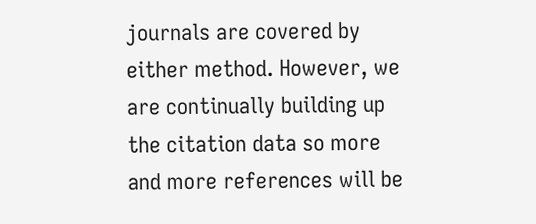journals are covered by either method. However, we are continually building up the citation data so more and more references will be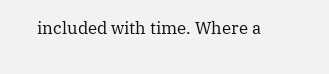included with time. Where a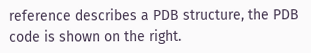reference describes a PDB structure, the PDB code is shown on the right.